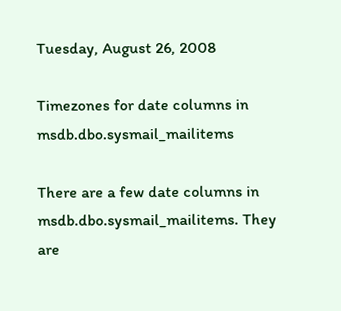Tuesday, August 26, 2008

Timezones for date columns in msdb.dbo.sysmail_mailitems

There are a few date columns in msdb.dbo.sysmail_mailitems. They are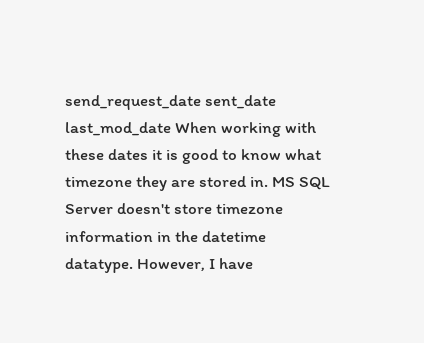send_request_date sent_date last_mod_date When working with these dates it is good to know what timezone they are stored in. MS SQL Server doesn't store timezone information in the datetime datatype. However, I have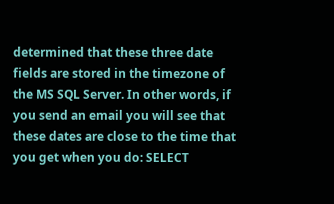determined that these three date fields are stored in the timezone of the MS SQL Server. In other words, if you send an email you will see that these dates are close to the time that you get when you do: SELECT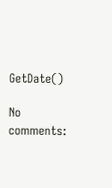GetDate()

No comments: